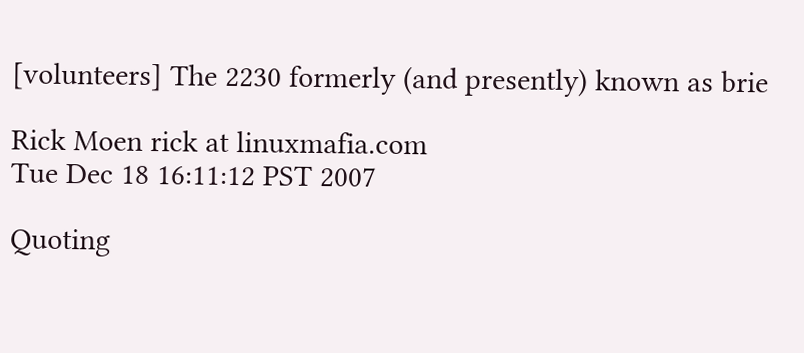[volunteers] The 2230 formerly (and presently) known as brie

Rick Moen rick at linuxmafia.com
Tue Dec 18 16:11:12 PST 2007

Quoting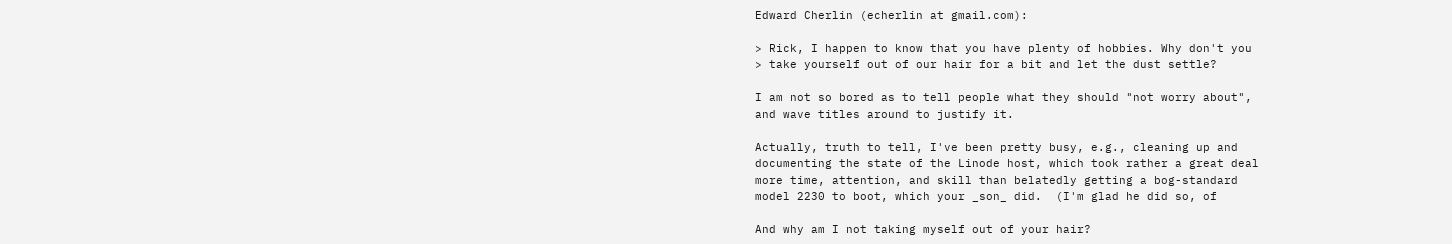Edward Cherlin (echerlin at gmail.com):

> Rick, I happen to know that you have plenty of hobbies. Why don't you
> take yourself out of our hair for a bit and let the dust settle?

I am not so bored as to tell people what they should "not worry about",
and wave titles around to justify it.

Actually, truth to tell, I've been pretty busy, e.g., cleaning up and
documenting the state of the Linode host, which took rather a great deal
more time, attention, and skill than belatedly getting a bog-standard
model 2230 to boot, which your _son_ did.  (I'm glad he did so, of

And why am I not taking myself out of your hair?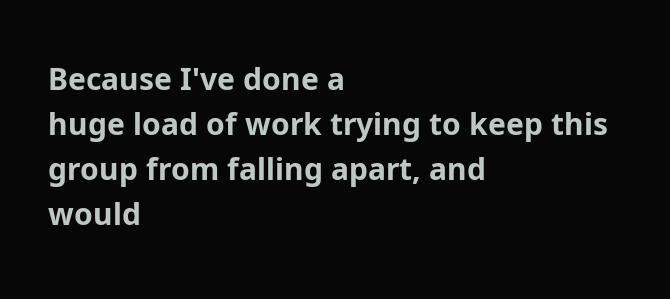Because I've done a
huge load of work trying to keep this group from falling apart, and
would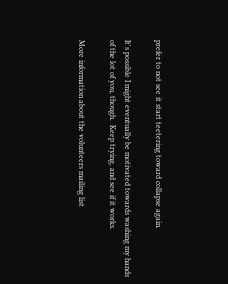prefer to not see it start teetering toward collapse again.

It's possible I might eventually be motivated towards washing my hands
of the lot of you, though.  Keep trying, and see if it works.

More information about the volunteers mailing list